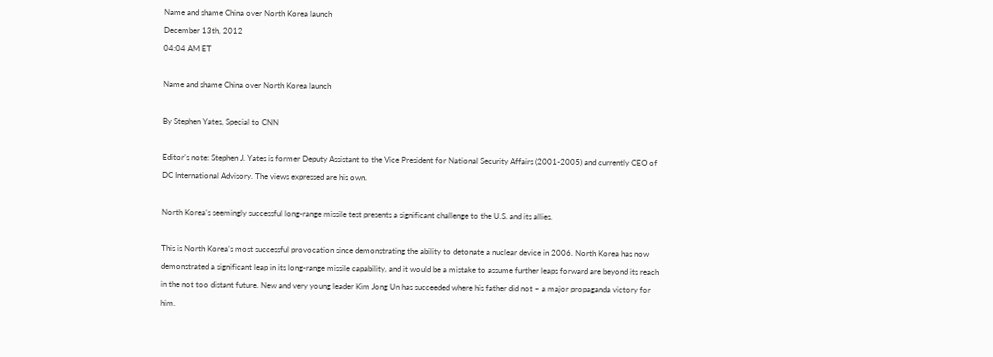Name and shame China over North Korea launch
December 13th, 2012
04:04 AM ET

Name and shame China over North Korea launch

By Stephen Yates, Special to CNN

Editor’s note: Stephen J. Yates is former Deputy Assistant to the Vice President for National Security Affairs (2001-2005) and currently CEO of DC International Advisory. The views expressed are his own.

North Korea’s seemingly successful long-range missile test presents a significant challenge to the U.S. and its allies.

This is North Korea’s most successful provocation since demonstrating the ability to detonate a nuclear device in 2006. North Korea has now demonstrated a significant leap in its long-range missile capability, and it would be a mistake to assume further leaps forward are beyond its reach in the not too distant future. New and very young leader Kim Jong Un has succeeded where his father did not – a major propaganda victory for him.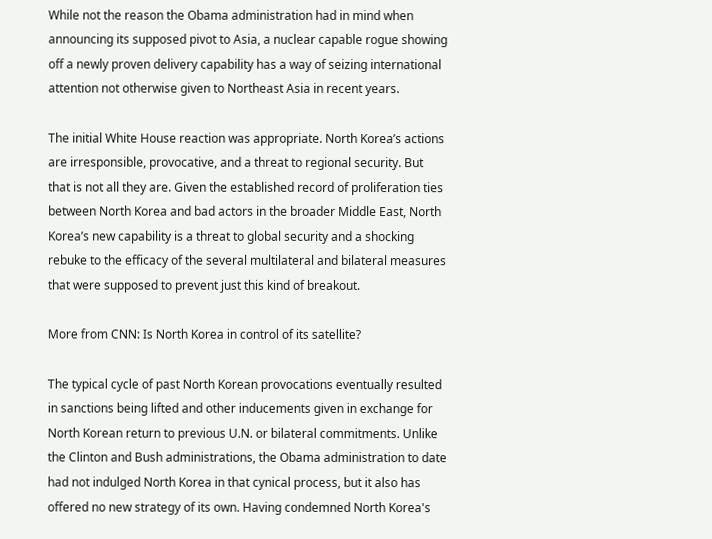While not the reason the Obama administration had in mind when announcing its supposed pivot to Asia, a nuclear capable rogue showing off a newly proven delivery capability has a way of seizing international attention not otherwise given to Northeast Asia in recent years.

The initial White House reaction was appropriate. North Korea’s actions are irresponsible, provocative, and a threat to regional security. But that is not all they are. Given the established record of proliferation ties between North Korea and bad actors in the broader Middle East, North Korea’s new capability is a threat to global security and a shocking rebuke to the efficacy of the several multilateral and bilateral measures that were supposed to prevent just this kind of breakout.

More from CNN: Is North Korea in control of its satellite?

The typical cycle of past North Korean provocations eventually resulted in sanctions being lifted and other inducements given in exchange for North Korean return to previous U.N. or bilateral commitments. Unlike the Clinton and Bush administrations, the Obama administration to date had not indulged North Korea in that cynical process, but it also has offered no new strategy of its own. Having condemned North Korea's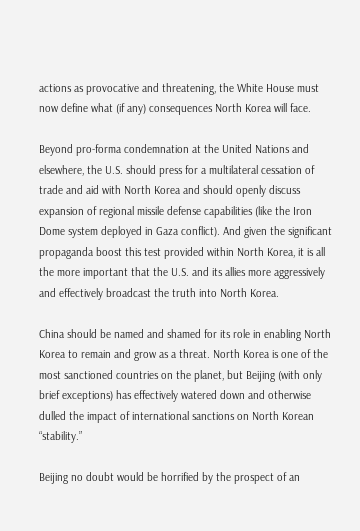actions as provocative and threatening, the White House must now define what (if any) consequences North Korea will face.

Beyond pro-forma condemnation at the United Nations and elsewhere, the U.S. should press for a multilateral cessation of trade and aid with North Korea and should openly discuss expansion of regional missile defense capabilities (like the Iron Dome system deployed in Gaza conflict). And given the significant propaganda boost this test provided within North Korea, it is all the more important that the U.S. and its allies more aggressively and effectively broadcast the truth into North Korea.

China should be named and shamed for its role in enabling North Korea to remain and grow as a threat. North Korea is one of the most sanctioned countries on the planet, but Beijing (with only brief exceptions) has effectively watered down and otherwise dulled the impact of international sanctions on North Korean “stability.”

Beijing no doubt would be horrified by the prospect of an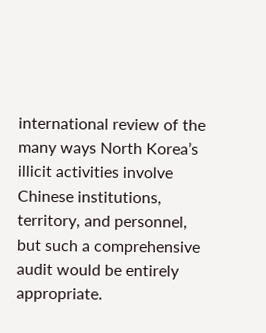international review of the many ways North Korea’s illicit activities involve Chinese institutions, territory, and personnel, but such a comprehensive audit would be entirely appropriate.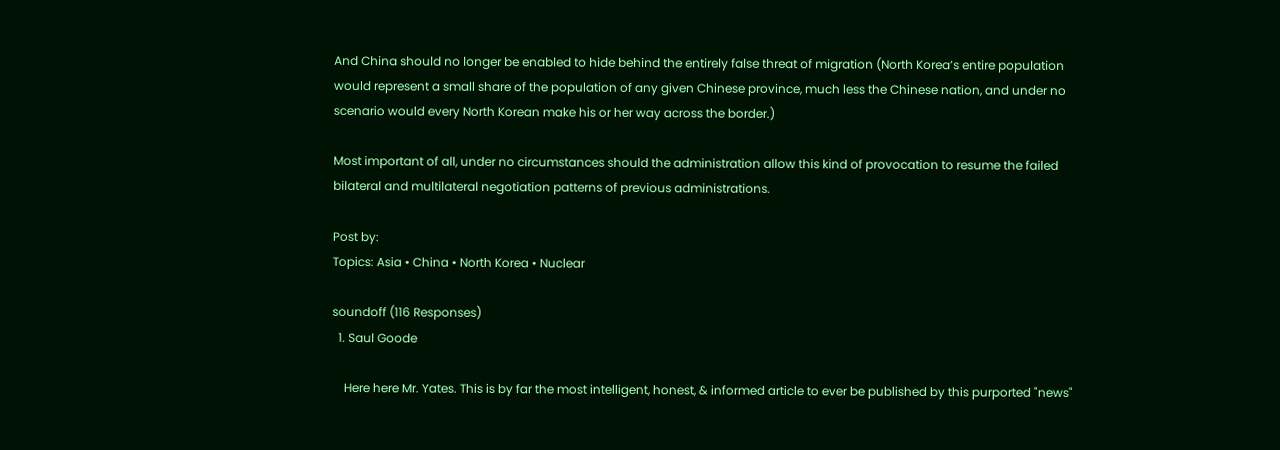And China should no longer be enabled to hide behind the entirely false threat of migration (North Korea’s entire population would represent a small share of the population of any given Chinese province, much less the Chinese nation, and under no scenario would every North Korean make his or her way across the border.)

Most important of all, under no circumstances should the administration allow this kind of provocation to resume the failed bilateral and multilateral negotiation patterns of previous administrations.

Post by:
Topics: Asia • China • North Korea • Nuclear

soundoff (116 Responses)
  1. Saul Goode

    Here here Mr. Yates. This is by far the most intelligent, honest, & informed article to ever be published by this purported "news"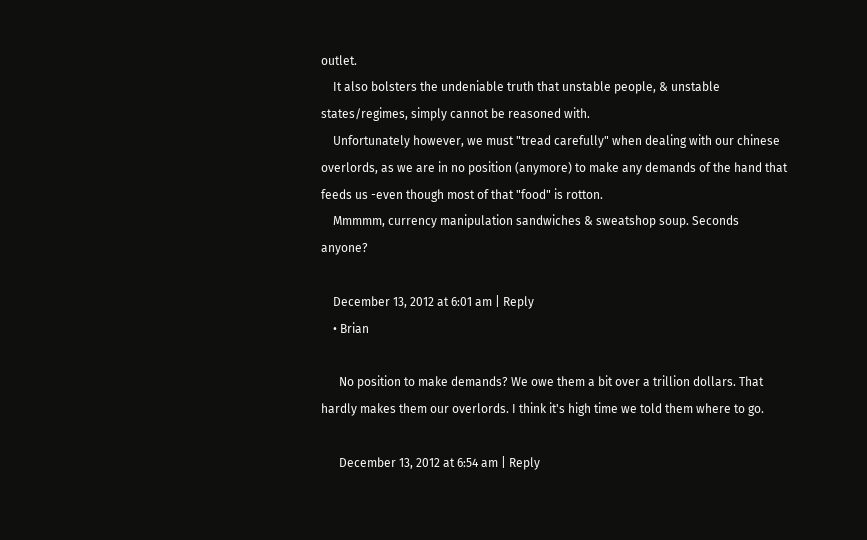outlet.
    It also bolsters the undeniable truth that unstable people, & unstable states/regimes, simply cannot be reasoned with.
    Unfortunately however, we must "tread carefully" when dealing with our chinese overlords, as we are in no position (anymore) to make any demands of the hand that feeds us -even though most of that "food" is rotton.
    Mmmmm, currency manipulation sandwiches & sweatshop soup. Seconds anyone?

    December 13, 2012 at 6:01 am | Reply
    • Brian

      No position to make demands? We owe them a bit over a trillion dollars. That hardly makes them our overlords. I think it's high time we told them where to go.

      December 13, 2012 at 6:54 am | Reply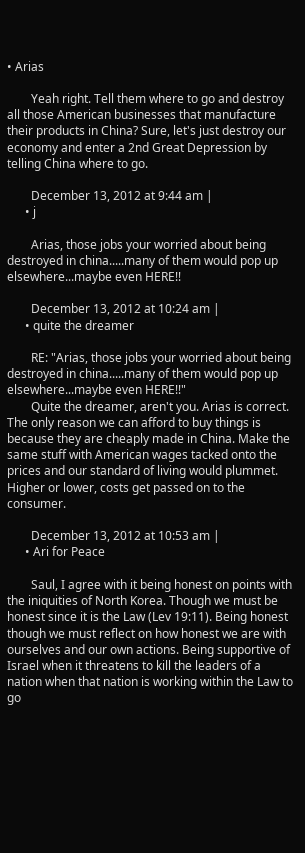• Arias

        Yeah right. Tell them where to go and destroy all those American businesses that manufacture their products in China? Sure, let's just destroy our economy and enter a 2nd Great Depression by telling China where to go.

        December 13, 2012 at 9:44 am |
      • j

        Arias, those jobs your worried about being destroyed in china.....many of them would pop up elsewhere...maybe even HERE!!

        December 13, 2012 at 10:24 am |
      • quite the dreamer

        RE: "Arias, those jobs your worried about being destroyed in china.....many of them would pop up elsewhere...maybe even HERE!!"
        Quite the dreamer, aren't you. Arias is correct. The only reason we can afford to buy things is because they are cheaply made in China. Make the same stuff with American wages tacked onto the prices and our standard of living would plummet. Higher or lower, costs get passed on to the consumer.

        December 13, 2012 at 10:53 am |
      • Ari for Peace

        Saul, I agree with it being honest on points with the iniquities of North Korea. Though we must be honest since it is the Law (Lev 19:11). Being honest though we must reflect on how honest we are with ourselves and our own actions. Being supportive of Israel when it threatens to kill the leaders of a nation when that nation is working within the Law to go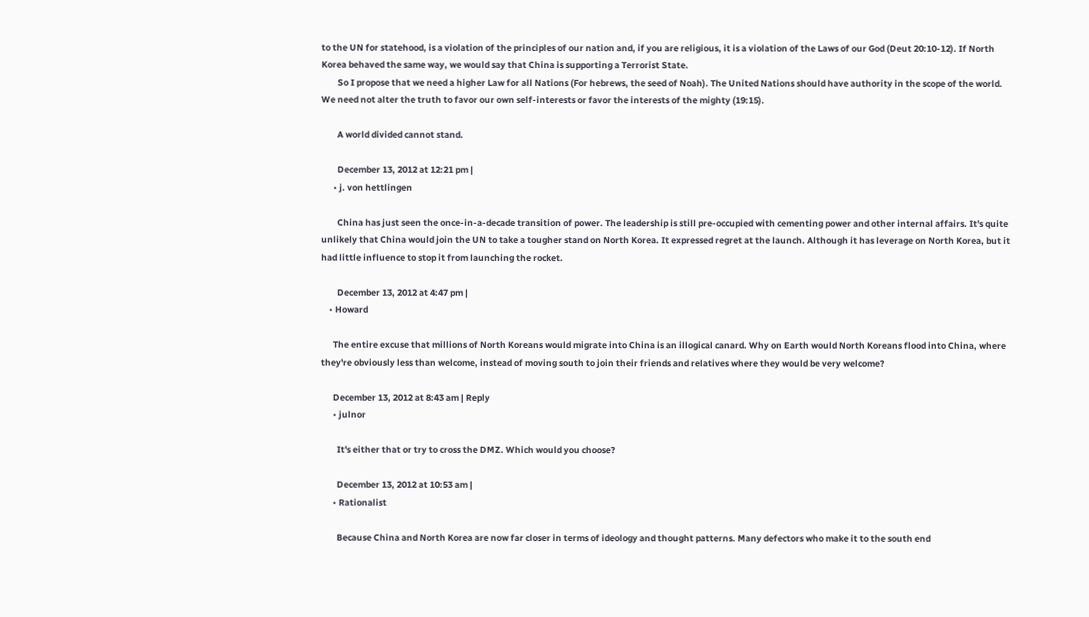to the UN for statehood, is a violation of the principles of our nation and, if you are religious, it is a violation of the Laws of our God (Deut 20:10-12). If North Korea behaved the same way, we would say that China is supporting a Terrorist State.
        So I propose that we need a higher Law for all Nations (For hebrews, the seed of Noah). The United Nations should have authority in the scope of the world. We need not alter the truth to favor our own self-interests or favor the interests of the mighty (19:15).

        A world divided cannot stand.

        December 13, 2012 at 12:21 pm |
      • j. von hettlingen

        China has just seen the once-in-a-decade transition of power. The leadership is still pre-occupied with cementing power and other internal affairs. It's quite unlikely that China would join the UN to take a tougher stand on North Korea. It expressed regret at the launch. Although it has leverage on North Korea, but it had little influence to stop it from launching the rocket.

        December 13, 2012 at 4:47 pm |
    • Howard

      The entire excuse that millions of North Koreans would migrate into China is an illogical canard. Why on Earth would North Koreans flood into China, where they're obviously less than welcome, instead of moving south to join their friends and relatives where they would be very welcome?

      December 13, 2012 at 8:43 am | Reply
      • julnor

        It's either that or try to cross the DMZ. Which would you choose?

        December 13, 2012 at 10:53 am |
      • Rationalist

        Because China and North Korea are now far closer in terms of ideology and thought patterns. Many defectors who make it to the south end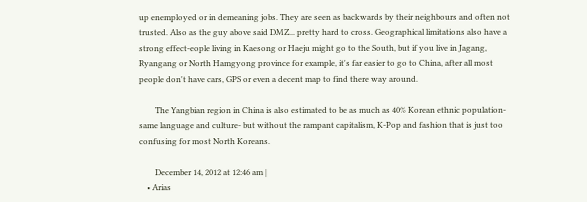up enemployed or in demeaning jobs. They are seen as backwards by their neighbours and often not trusted. Also as the guy above said DMZ... pretty hard to cross. Geographical limitations also have a strong effect-eople living in Kaesong or Haeju might go to the South, but if you live in Jagang, Ryangang or North Hamgyong province for example, it's far easier to go to China, after all most people don't have cars, GPS or even a decent map to find there way around.

        The Yangbian region in China is also estimated to be as much as 40% Korean ethnic population- same language and culture- but without the rampant capitalism, K-Pop and fashion that is just too confusing for most North Koreans.

        December 14, 2012 at 12:46 am |
    • Arias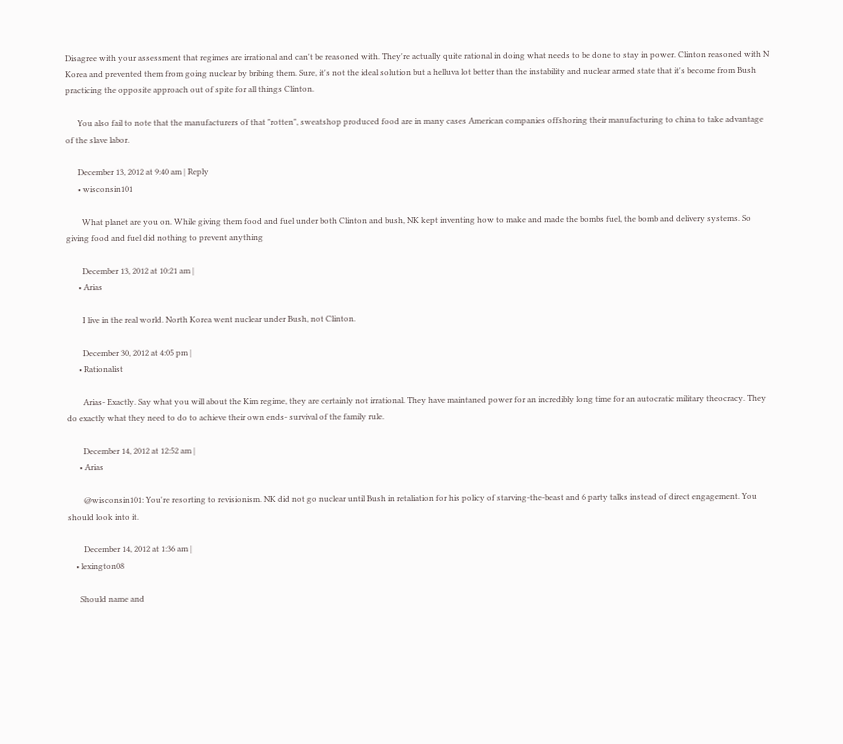Disagree with your assessment that regimes are irrational and can't be reasoned with. They're actually quite rational in doing what needs to be done to stay in power. Clinton reasoned with N Korea and prevented them from going nuclear by bribing them. Sure, it's not the ideal solution but a helluva lot better than the instability and nuclear armed state that it's become from Bush practicing the opposite approach out of spite for all things Clinton.

      You also fail to note that the manufacturers of that "rotten", sweatshop produced food are in many cases American companies offshoring their manufacturing to china to take advantage of the slave labor.

      December 13, 2012 at 9:40 am | Reply
      • wisconsin101

        What planet are you on. While giving them food and fuel under both Clinton and bush, NK kept inventing how to make and made the bombs fuel, the bomb and delivery systems. So giving food and fuel did nothing to prevent anything

        December 13, 2012 at 10:21 am |
      • Arias

        I live in the real world. North Korea went nuclear under Bush, not Clinton.

        December 30, 2012 at 4:05 pm |
      • Rationalist

        Arias- Exactly. Say what you will about the Kim regime, they are certainly not irrational. They have maintaned power for an incredibly long time for an autocratic military theocracy. They do exactly what they need to do to achieve their own ends- survival of the family rule.

        December 14, 2012 at 12:52 am |
      • Arias

        @wisconsin101: You're resorting to revisionism. NK did not go nuclear until Bush in retaliation for his policy of starving-the-beast and 6 party talks instead of direct engagement. You should look into it.

        December 14, 2012 at 1:36 am |
    • lexington08

      Should name and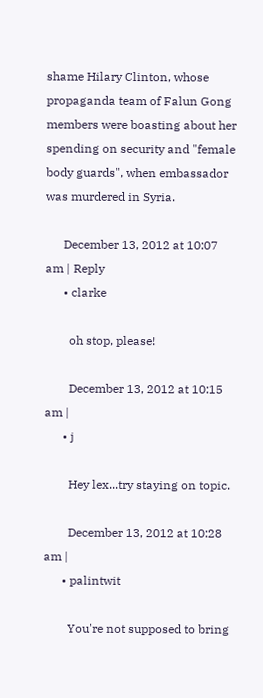shame Hilary Clinton, whose propaganda team of Falun Gong members were boasting about her spending on security and "female body guards", when embassador was murdered in Syria.

      December 13, 2012 at 10:07 am | Reply
      • clarke

        oh stop, please!

        December 13, 2012 at 10:15 am |
      • j

        Hey lex...try staying on topic.

        December 13, 2012 at 10:28 am |
      • palintwit

        You're not supposed to bring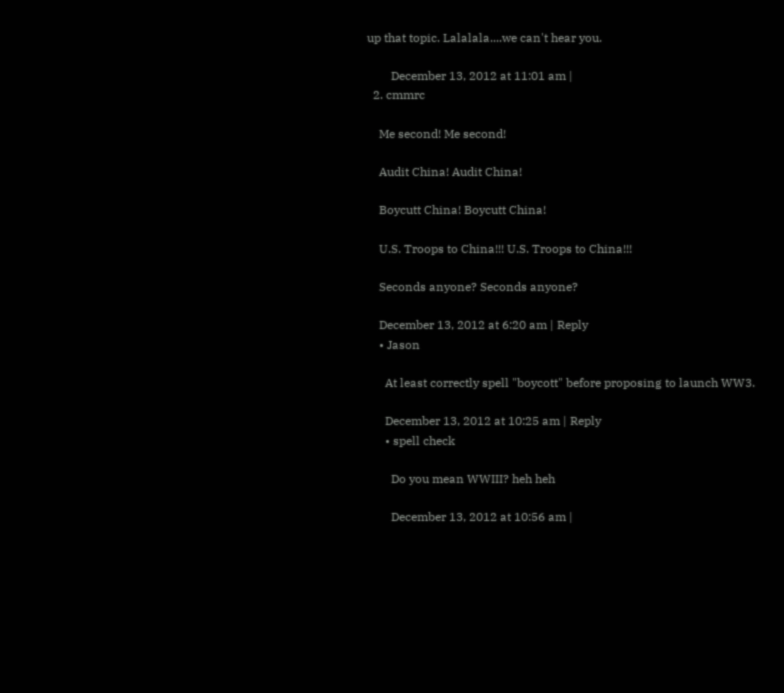up that topic. Lalalala....we can't hear you.

        December 13, 2012 at 11:01 am |
  2. cmmrc

    Me second! Me second!

    Audit China! Audit China!

    Boycutt China! Boycutt China!

    U.S. Troops to China!!! U.S. Troops to China!!!

    Seconds anyone? Seconds anyone?

    December 13, 2012 at 6:20 am | Reply
    • Jason

      At least correctly spell "boycott" before proposing to launch WW3.

      December 13, 2012 at 10:25 am | Reply
      • spell check

        Do you mean WWIII? heh heh

        December 13, 2012 at 10:56 am |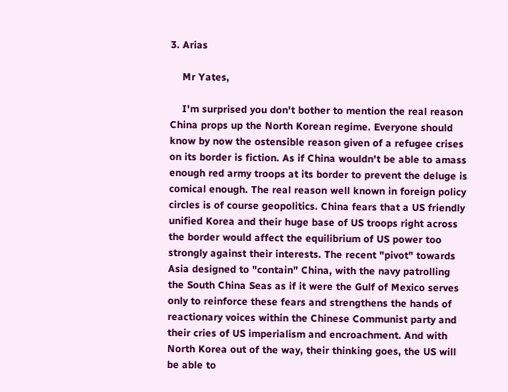3. Arias

    Mr Yates,

    I'm surprised you don't bother to mention the real reason China props up the North Korean regime. Everyone should know by now the ostensible reason given of a refugee crises on its border is fiction. As if China wouldn't be able to amass enough red army troops at its border to prevent the deluge is comical enough. The real reason well known in foreign policy circles is of course geopolitics. China fears that a US friendly unified Korea and their huge base of US troops right across the border would affect the equilibrium of US power too strongly against their interests. The recent "pivot" towards Asia designed to "contain" China, with the navy patrolling the South China Seas as if it were the Gulf of Mexico serves only to reinforce these fears and strengthens the hands of reactionary voices within the Chinese Communist party and their cries of US imperialism and encroachment. And with North Korea out of the way, their thinking goes, the US will be able to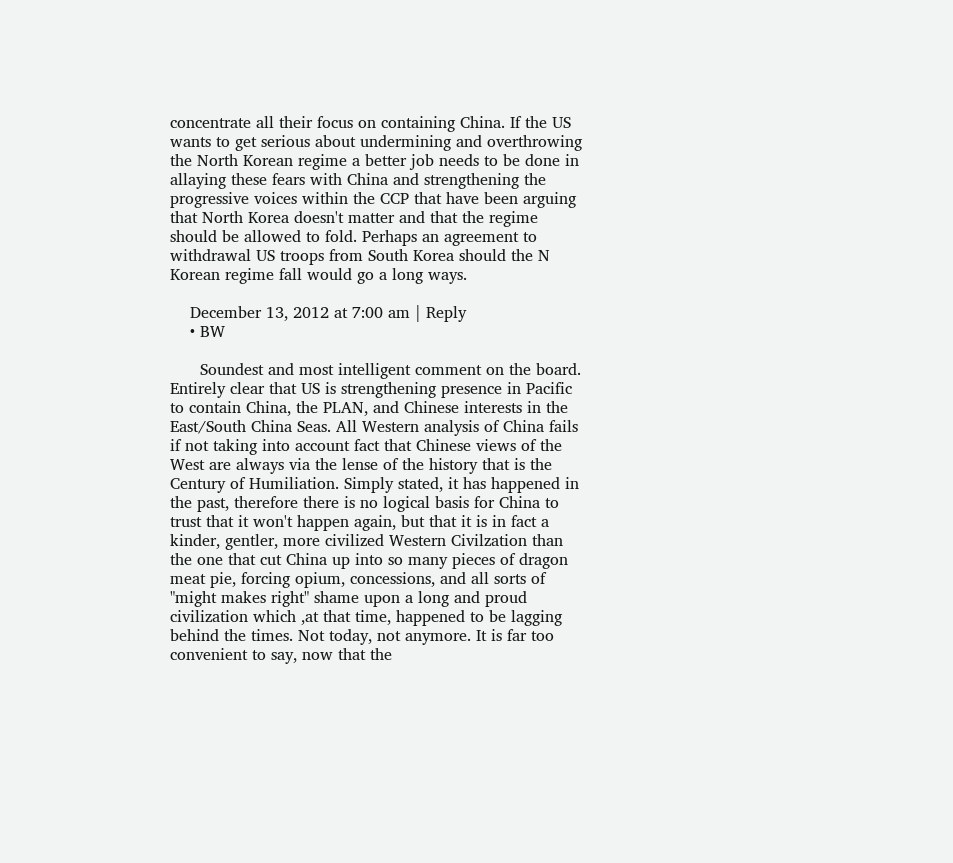concentrate all their focus on containing China. If the US wants to get serious about undermining and overthrowing the North Korean regime a better job needs to be done in allaying these fears with China and strengthening the progressive voices within the CCP that have been arguing that North Korea doesn't matter and that the regime should be allowed to fold. Perhaps an agreement to withdrawal US troops from South Korea should the N Korean regime fall would go a long ways.

    December 13, 2012 at 7:00 am | Reply
    • BW

      Soundest and most intelligent comment on the board. Entirely clear that US is strengthening presence in Pacific to contain China, the PLAN, and Chinese interests in the East/South China Seas. All Western analysis of China fails if not taking into account fact that Chinese views of the West are always via the lense of the history that is the Century of Humiliation. Simply stated, it has happened in the past, therefore there is no logical basis for China to trust that it won't happen again, but that it is in fact a kinder, gentler, more civilized Western Civilzation than the one that cut China up into so many pieces of dragon meat pie, forcing opium, concessions, and all sorts of "might makes right" shame upon a long and proud civilization which ,at that time, happened to be lagging behind the times. Not today, not anymore. It is far too convenient to say, now that the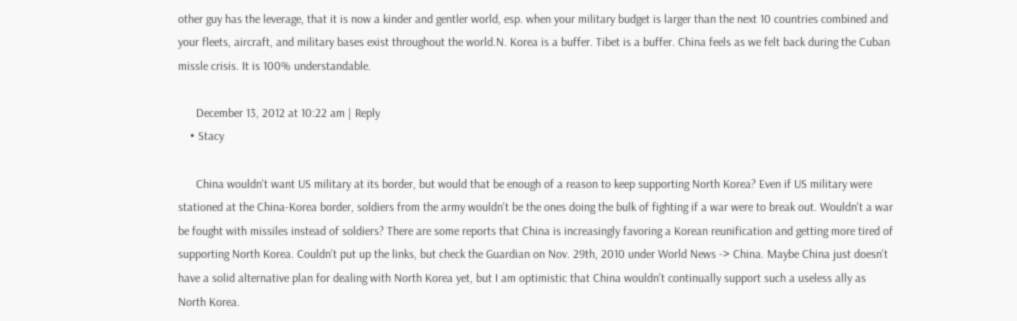other guy has the leverage, that it is now a kinder and gentler world, esp. when your military budget is larger than the next 10 countries combined and your fleets, aircraft, and military bases exist throughout the world.N. Korea is a buffer. Tibet is a buffer. China feels as we felt back during the Cuban missle crisis. It is 100% understandable.

      December 13, 2012 at 10:22 am | Reply
    • Stacy

      China wouldn't want US military at its border, but would that be enough of a reason to keep supporting North Korea? Even if US military were stationed at the China-Korea border, soldiers from the army wouldn't be the ones doing the bulk of fighting if a war were to break out. Wouldn't a war be fought with missiles instead of soldiers? There are some reports that China is increasingly favoring a Korean reunification and getting more tired of supporting North Korea. Couldn't put up the links, but check the Guardian on Nov. 29th, 2010 under World News -> China. Maybe China just doesn't have a solid alternative plan for dealing with North Korea yet, but I am optimistic that China wouldn't continually support such a useless ally as North Korea.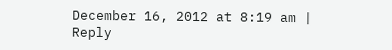December 16, 2012 at 8:19 am | Reply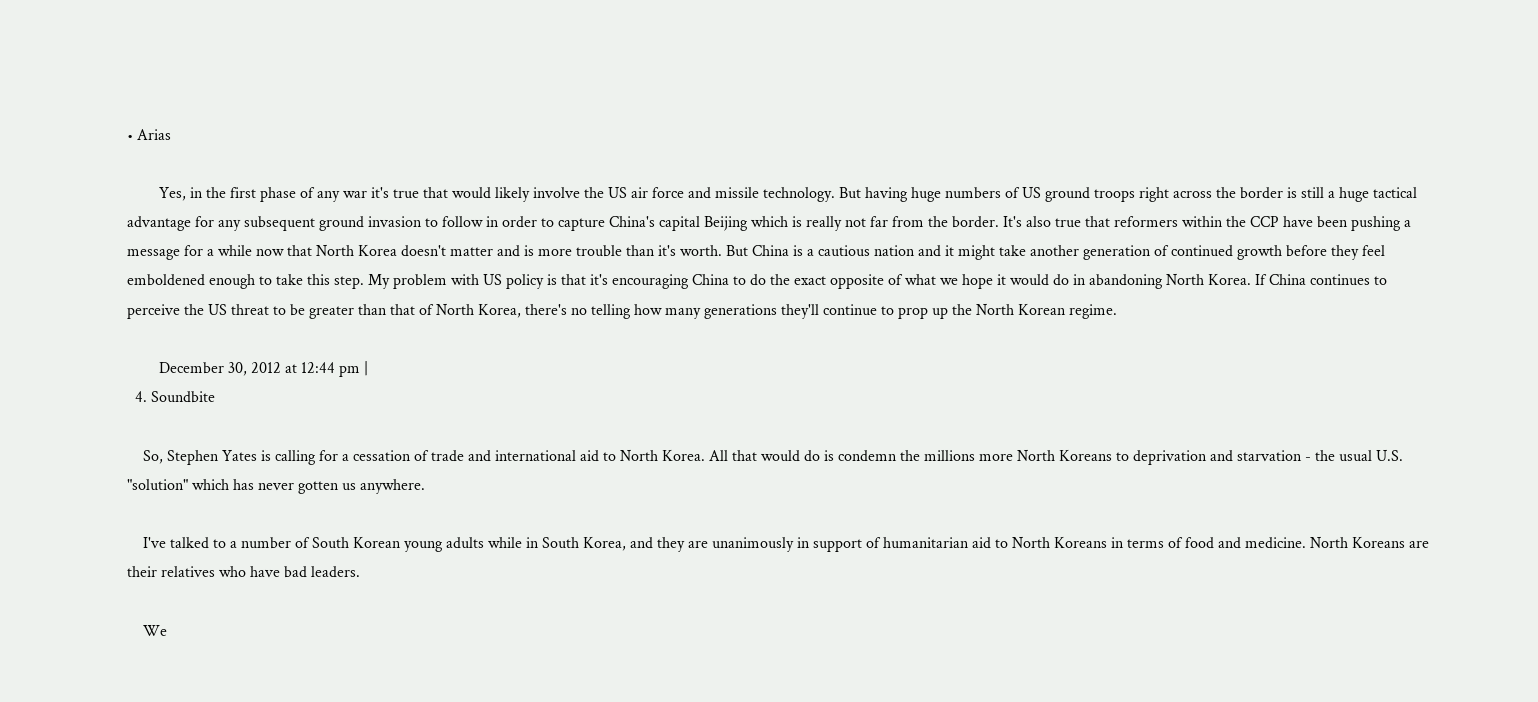• Arias

        Yes, in the first phase of any war it's true that would likely involve the US air force and missile technology. But having huge numbers of US ground troops right across the border is still a huge tactical advantage for any subsequent ground invasion to follow in order to capture China's capital Beijing which is really not far from the border. It's also true that reformers within the CCP have been pushing a message for a while now that North Korea doesn't matter and is more trouble than it's worth. But China is a cautious nation and it might take another generation of continued growth before they feel emboldened enough to take this step. My problem with US policy is that it's encouraging China to do the exact opposite of what we hope it would do in abandoning North Korea. If China continues to perceive the US threat to be greater than that of North Korea, there's no telling how many generations they'll continue to prop up the North Korean regime.

        December 30, 2012 at 12:44 pm |
  4. Soundbite

    So, Stephen Yates is calling for a cessation of trade and international aid to North Korea. All that would do is condemn the millions more North Koreans to deprivation and starvation - the usual U.S. "solution" which has never gotten us anywhere.

    I've talked to a number of South Korean young adults while in South Korea, and they are unanimously in support of humanitarian aid to North Koreans in terms of food and medicine. North Koreans are their relatives who have bad leaders.

    We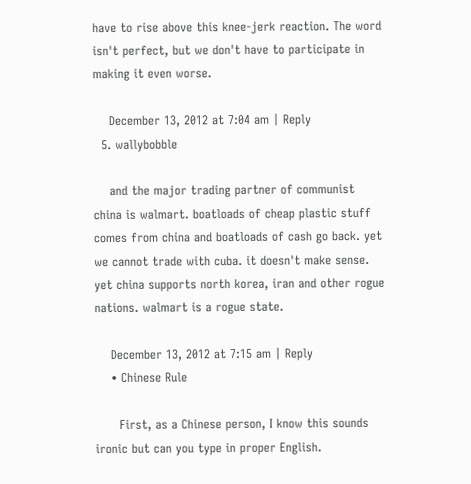have to rise above this knee-jerk reaction. The word isn't perfect, but we don't have to participate in making it even worse.

    December 13, 2012 at 7:04 am | Reply
  5. wallybobble

    and the major trading partner of communist china is walmart. boatloads of cheap plastic stuff comes from china and boatloads of cash go back. yet we cannot trade with cuba. it doesn't make sense. yet china supports north korea, iran and other rogue nations. walmart is a rogue state.

    December 13, 2012 at 7:15 am | Reply
    • Chinese Rule

      First, as a Chinese person, I know this sounds ironic but can you type in proper English.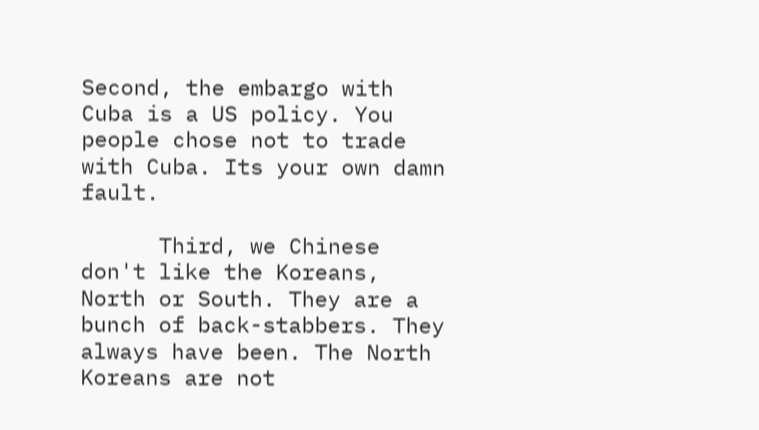Second, the embargo with Cuba is a US policy. You people chose not to trade with Cuba. Its your own damn fault.

      Third, we Chinese don't like the Koreans, North or South. They are a bunch of back-stabbers. They always have been. The North Koreans are not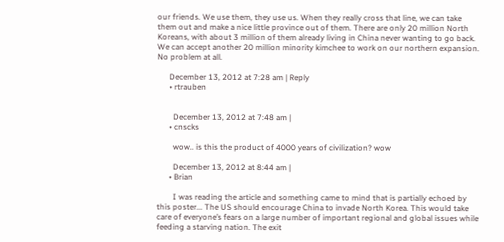our friends. We use them, they use us. When they really cross that line, we can take them out and make a nice little province out of them. There are only 20 million North Koreans, with about 3 million of them already living in China never wanting to go back. We can accept another 20 million minority kimchee to work on our northern expansion. No problem at all.

      December 13, 2012 at 7:28 am | Reply
      • rtrauben


        December 13, 2012 at 7:48 am |
      • cnscks

        wow.. is this the product of 4000 years of civilization? wow

        December 13, 2012 at 8:44 am |
      • Brian

        I was reading the article and something came to mind that is partially echoed by this poster... The US should encourage China to invade North Korea. This would take care of everyone’s fears on a large number of important regional and global issues while feeding a starving nation. The exit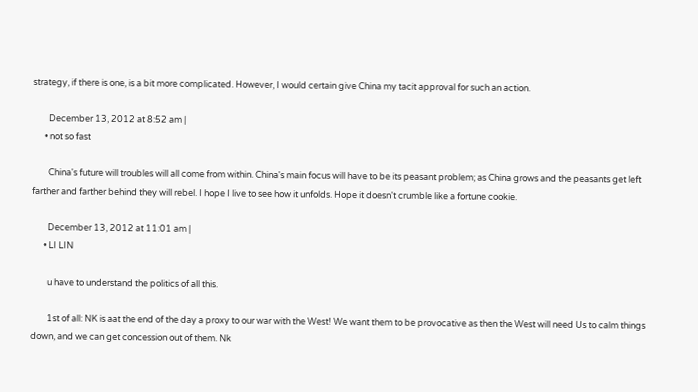strategy, if there is one, is a bit more complicated. However, I would certain give China my tacit approval for such an action.

        December 13, 2012 at 8:52 am |
      • not so fast

        China's future will troubles will all come from within. China's main focus will have to be its peasant problem; as China grows and the peasants get left farther and farther behind they will rebel. I hope I live to see how it unfolds. Hope it doesn't crumble like a fortune cookie.

        December 13, 2012 at 11:01 am |
      • LI LIN

        u have to understand the politics of all this.

        1st of all: NK is aat the end of the day a proxy to our war with the West! We want them to be provocative as then the West will need Us to calm things down, and we can get concession out of them. Nk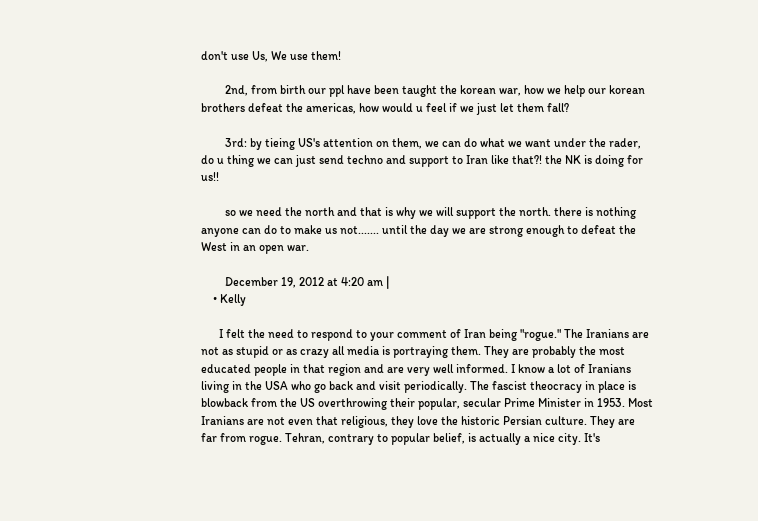don't use Us, We use them!

        2nd, from birth our ppl have been taught the korean war, how we help our korean brothers defeat the americas, how would u feel if we just let them fall?

        3rd: by tieing US's attention on them, we can do what we want under the rader, do u thing we can just send techno and support to Iran like that?! the NK is doing for us!!

        so we need the north and that is why we will support the north. there is nothing anyone can do to make us not....... until the day we are strong enough to defeat the West in an open war.

        December 19, 2012 at 4:20 am |
    • Kelly

      I felt the need to respond to your comment of Iran being "rogue." The Iranians are not as stupid or as crazy all media is portraying them. They are probably the most educated people in that region and are very well informed. I know a lot of Iranians living in the USA who go back and visit periodically. The fascist theocracy in place is blowback from the US overthrowing their popular, secular Prime Minister in 1953. Most Iranians are not even that religious, they love the historic Persian culture. They are far from rogue. Tehran, contrary to popular belief, is actually a nice city. It's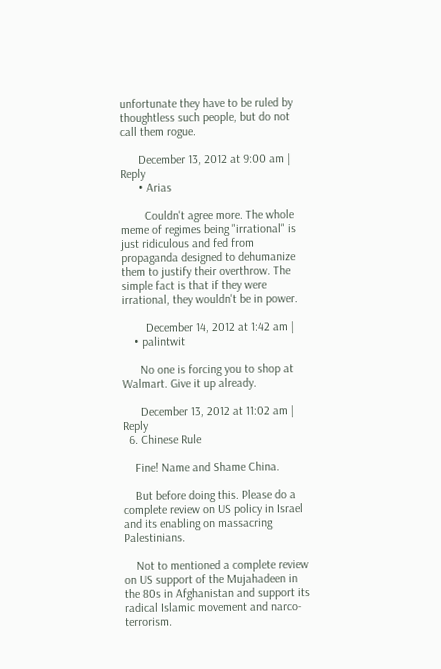unfortunate they have to be ruled by thoughtless such people, but do not call them rogue.

      December 13, 2012 at 9:00 am | Reply
      • Arias

        Couldn't agree more. The whole meme of regimes being "irrational" is just ridiculous and fed from propaganda designed to dehumanize them to justify their overthrow. The simple fact is that if they were irrational, they wouldn't be in power.

        December 14, 2012 at 1:42 am |
    • palintwit

      No one is forcing you to shop at Walmart. Give it up already.

      December 13, 2012 at 11:02 am | Reply
  6. Chinese Rule

    Fine! Name and Shame China.

    But before doing this. Please do a complete review on US policy in Israel and its enabling on massacring Palestinians.

    Not to mentioned a complete review on US support of the Mujahadeen in the 80s in Afghanistan and support its radical Islamic movement and narco-terrorism.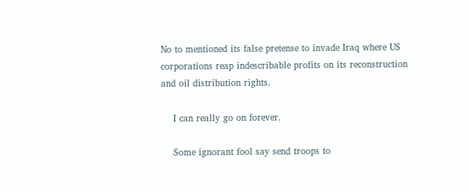No to mentioned its false pretense to invade Iraq where US corporations reap indescribable profits on its reconstruction and oil distribution rights.

    I can really go on forever.

    Some ignorant fool say send troops to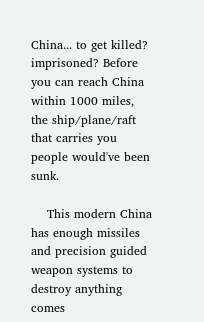China... to get killed? imprisoned? Before you can reach China within 1000 miles, the ship/plane/raft that carries you people would've been sunk.

    This modern China has enough missiles and precision guided weapon systems to destroy anything comes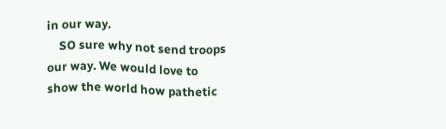in our way.
    SO sure why not send troops our way. We would love to show the world how pathetic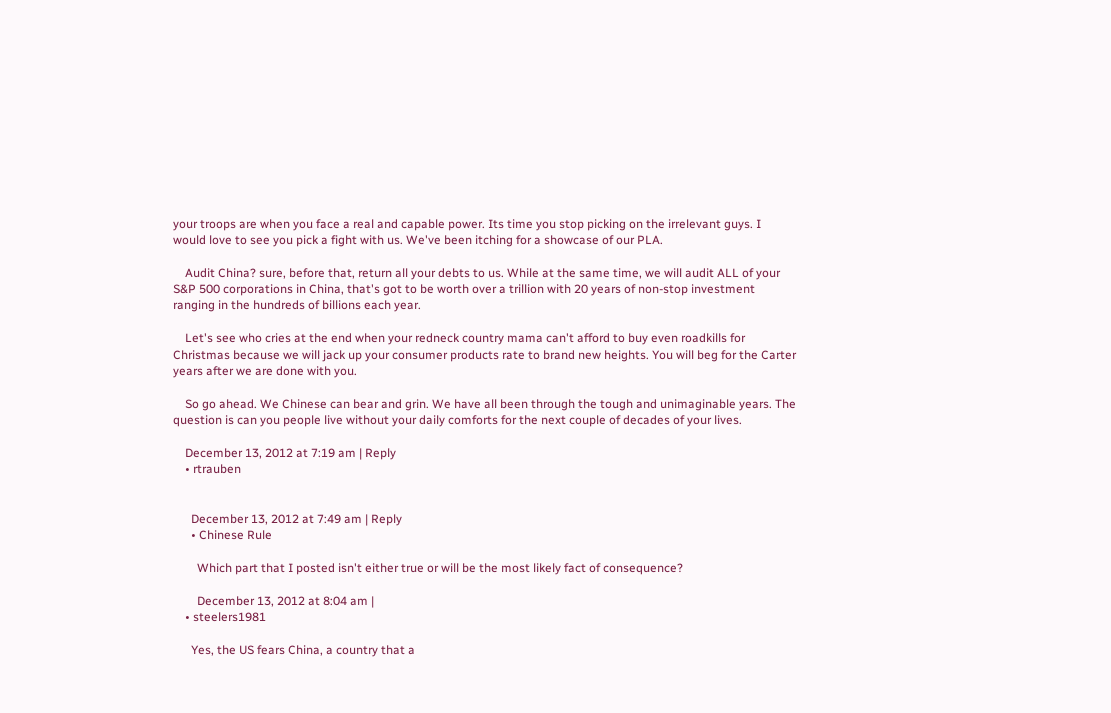your troops are when you face a real and capable power. Its time you stop picking on the irrelevant guys. I would love to see you pick a fight with us. We've been itching for a showcase of our PLA.

    Audit China? sure, before that, return all your debts to us. While at the same time, we will audit ALL of your S&P 500 corporations in China, that's got to be worth over a trillion with 20 years of non-stop investment ranging in the hundreds of billions each year.

    Let's see who cries at the end when your redneck country mama can't afford to buy even roadkills for Christmas because we will jack up your consumer products rate to brand new heights. You will beg for the Carter years after we are done with you.

    So go ahead. We Chinese can bear and grin. We have all been through the tough and unimaginable years. The question is can you people live without your daily comforts for the next couple of decades of your lives.

    December 13, 2012 at 7:19 am | Reply
    • rtrauben


      December 13, 2012 at 7:49 am | Reply
      • Chinese Rule

        Which part that I posted isn't either true or will be the most likely fact of consequence?

        December 13, 2012 at 8:04 am |
    • steelers1981

      Yes, the US fears China, a country that a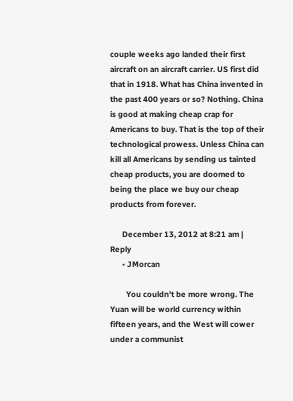couple weeks ago landed their first aircraft on an aircraft carrier. US first did that in 1918. What has China invented in the past 400 years or so? Nothing. China is good at making cheap crap for Americans to buy. That is the top of their technological prowess. Unless China can kill all Americans by sending us tainted cheap products, you are doomed to being the place we buy our cheap products from forever.

      December 13, 2012 at 8:21 am | Reply
      • JMorcan

        You couldn't be more wrong. The Yuan will be world currency within fifteen years, and the West will cower under a communist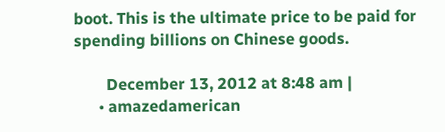boot. This is the ultimate price to be paid for spending billions on Chinese goods.

        December 13, 2012 at 8:48 am |
      • amazedamerican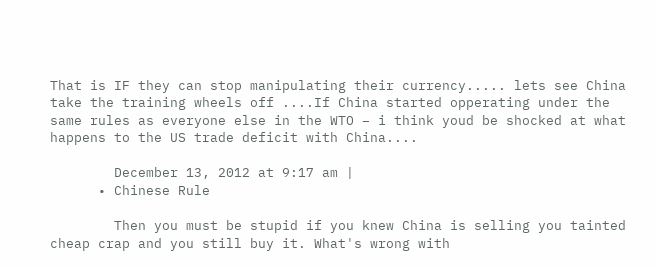That is IF they can stop manipulating their currency..... lets see China take the training wheels off ....If China started opperating under the same rules as everyone else in the WTO – i think youd be shocked at what happens to the US trade deficit with China....

        December 13, 2012 at 9:17 am |
      • Chinese Rule

        Then you must be stupid if you knew China is selling you tainted cheap crap and you still buy it. What's wrong with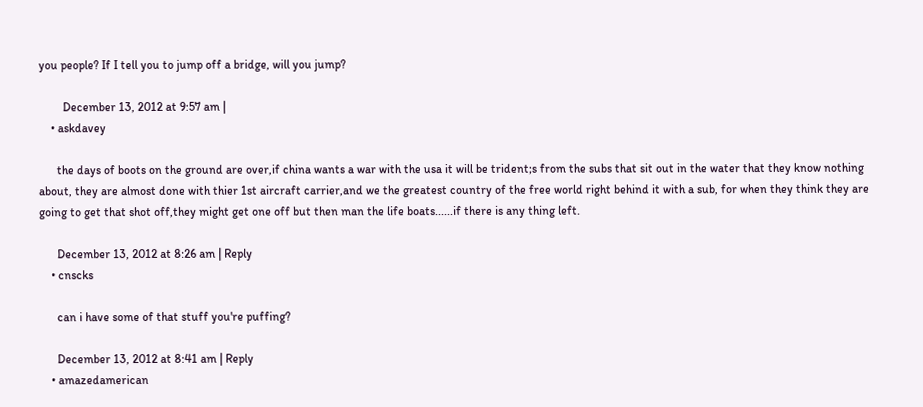you people? If I tell you to jump off a bridge, will you jump?

        December 13, 2012 at 9:57 am |
    • askdavey

      the days of boots on the ground are over,if china wants a war with the usa it will be trident;s from the subs that sit out in the water that they know nothing about, they are almost done with thier 1st aircraft carrier,and we the greatest country of the free world right behind it with a sub, for when they think they are going to get that shot off,they might get one off but then man the life boats......if there is any thing left.

      December 13, 2012 at 8:26 am | Reply
    • cnscks

      can i have some of that stuff you're puffing?

      December 13, 2012 at 8:41 am | Reply
    • amazedamerican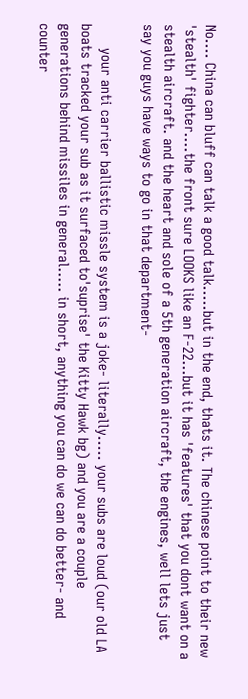No.... China can bluff can talk a good talk.....but in the end, thats it. The chinese point to their new 'stealth' fighter....the front sure LOOKS like an F-22...but it has 'features' that you dont want on a stealth aircraft. and the heart and sole of a 5th generation aircraft, the engines, well lets just say you guys have ways to go in that department-

      your anti carrier ballistic missle system is a joke- literally..... your subs are loud (our old LA boats tracked your sub as it surfaced to'suprise' the Kitty Hawk bg) and you are a couple generations behind missiles in general..... in short, anything you can do we can do better- and counter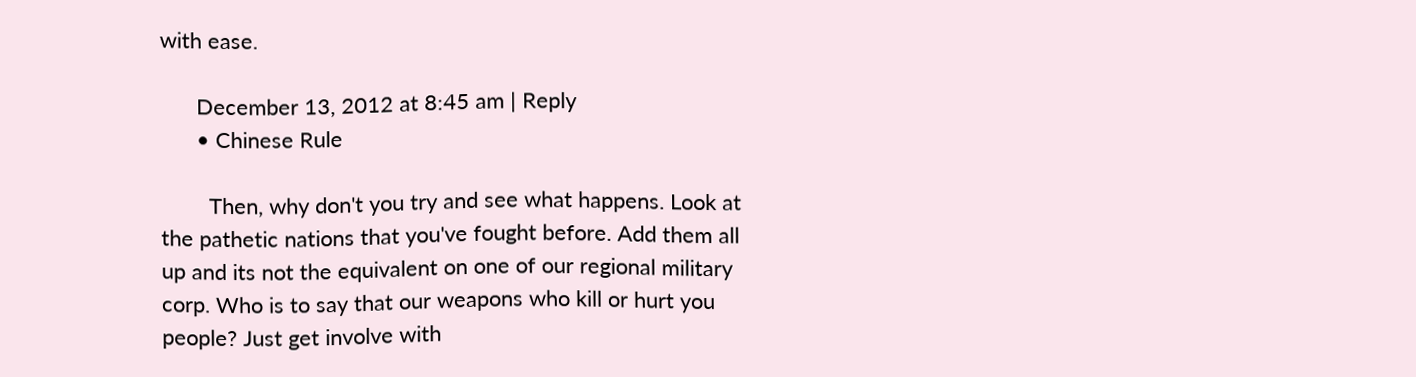with ease.

      December 13, 2012 at 8:45 am | Reply
      • Chinese Rule

        Then, why don't you try and see what happens. Look at the pathetic nations that you've fought before. Add them all up and its not the equivalent on one of our regional military corp. Who is to say that our weapons who kill or hurt you people? Just get involve with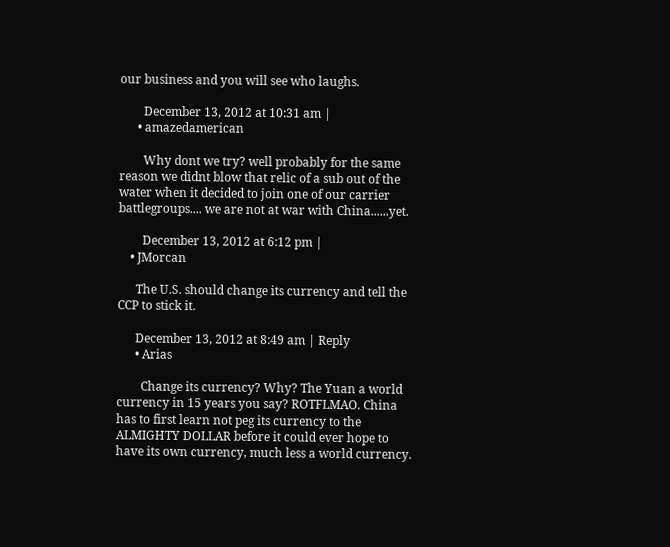our business and you will see who laughs.

        December 13, 2012 at 10:31 am |
      • amazedamerican

        Why dont we try? well probably for the same reason we didnt blow that relic of a sub out of the water when it decided to join one of our carrier battlegroups.... we are not at war with China......yet.

        December 13, 2012 at 6:12 pm |
    • JMorcan

      The U.S. should change its currency and tell the CCP to stick it.

      December 13, 2012 at 8:49 am | Reply
      • Arias

        Change its currency? Why? The Yuan a world currency in 15 years you say? ROTFLMAO. China has to first learn not peg its currency to the ALMIGHTY DOLLAR before it could ever hope to have its own currency, much less a world currency.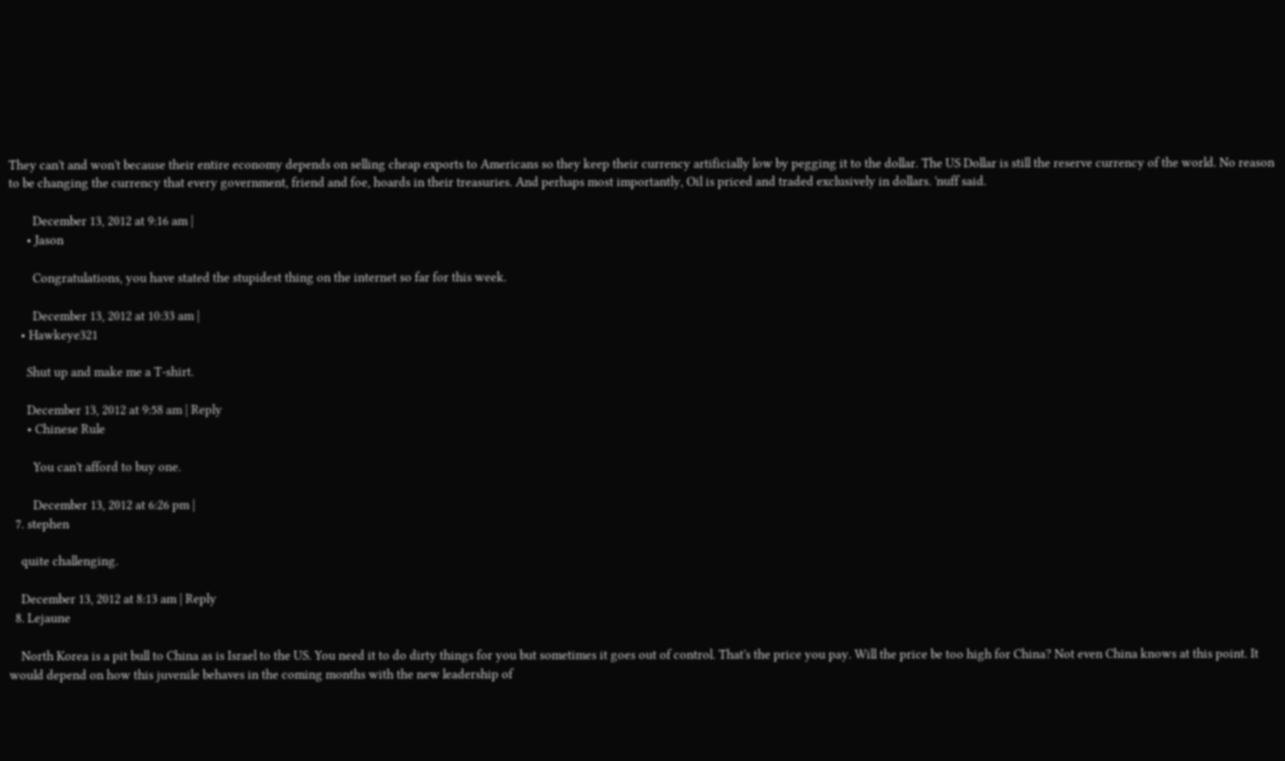They can't and won't because their entire economy depends on selling cheap exports to Americans so they keep their currency artificially low by pegging it to the dollar. The US Dollar is still the reserve currency of the world. No reason to be changing the currency that every government, friend and foe, hoards in their treasuries. And perhaps most importantly, Oil is priced and traded exclusively in dollars. 'nuff said.

        December 13, 2012 at 9:16 am |
      • Jason

        Congratulations, you have stated the stupidest thing on the internet so far for this week.

        December 13, 2012 at 10:33 am |
    • Hawkeye321

      Shut up and make me a T-shirt.

      December 13, 2012 at 9:58 am | Reply
      • Chinese Rule

        You can't afford to buy one.

        December 13, 2012 at 6:26 pm |
  7. stephen

    quite challenging.

    December 13, 2012 at 8:13 am | Reply
  8. Lejaune

    North Korea is a pit bull to China as is Israel to the US. You need it to do dirty things for you but sometimes it goes out of control. That's the price you pay. Will the price be too high for China? Not even China knows at this point. It would depend on how this juvenile behaves in the coming months with the new leadership of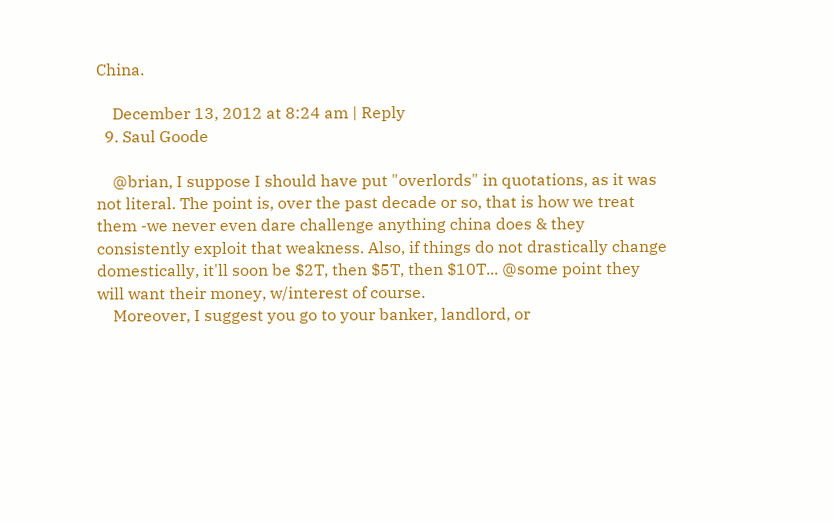China.

    December 13, 2012 at 8:24 am | Reply
  9. Saul Goode

    @brian, I suppose I should have put "overlords" in quotations, as it was not literal. The point is, over the past decade or so, that is how we treat them -we never even dare challenge anything china does & they consistently exploit that weakness. Also, if things do not drastically change domestically, it'll soon be $2T, then $5T, then $10T... @some point they will want their money, w/interest of course.
    Moreover, I suggest you go to your banker, landlord, or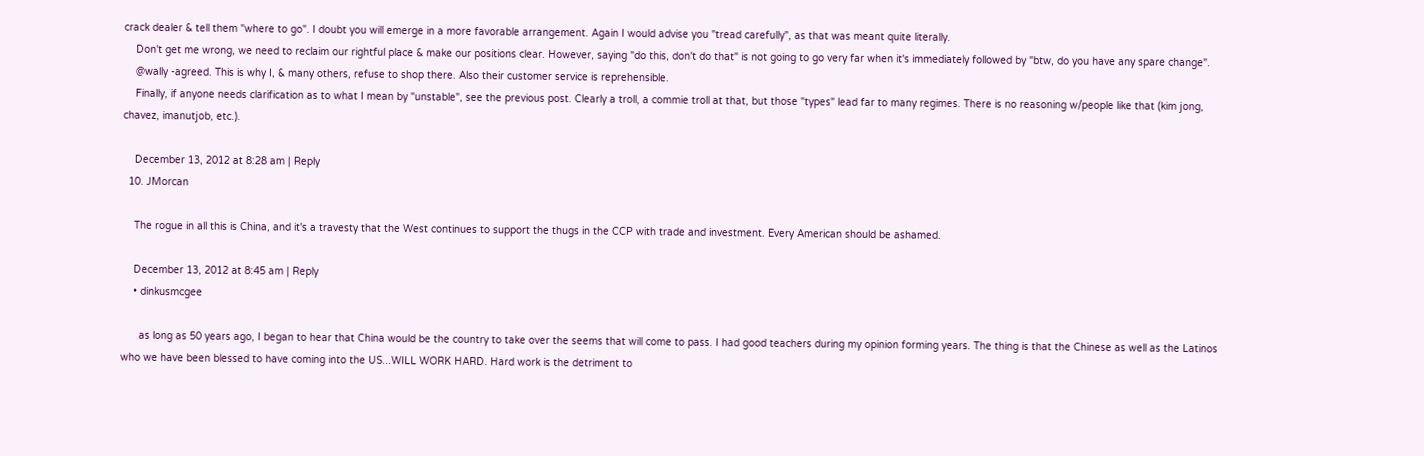crack dealer & tell them "where to go". I doubt you will emerge in a more favorable arrangement. Again I would advise you "tread carefully", as that was meant quite literally.
    Don't get me wrong, we need to reclaim our rightful place & make our positions clear. However, saying "do this, don't do that" is not going to go very far when it's immediately followed by "btw, do you have any spare change".
    @wally -agreed. This is why I, & many others, refuse to shop there. Also their customer service is reprehensible.
    Finally, if anyone needs clarification as to what I mean by "unstable", see the previous post. Clearly a troll, a commie troll at that, but those "types" lead far to many regimes. There is no reasoning w/people like that (kim jong, chavez, imanutjob, etc.).

    December 13, 2012 at 8:28 am | Reply
  10. JMorcan

    The rogue in all this is China, and it's a travesty that the West continues to support the thugs in the CCP with trade and investment. Every American should be ashamed.

    December 13, 2012 at 8:45 am | Reply
    • dinkusmcgee

      as long as 50 years ago, I began to hear that China would be the country to take over the seems that will come to pass. I had good teachers during my opinion forming years. The thing is that the Chinese as well as the Latinos who we have been blessed to have coming into the US...WILL WORK HARD. Hard work is the detriment to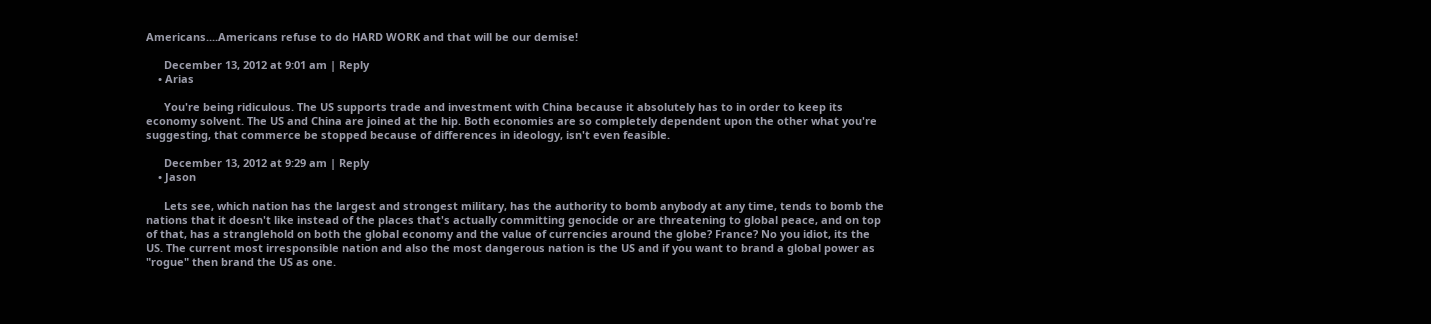Americans....Americans refuse to do HARD WORK and that will be our demise!

      December 13, 2012 at 9:01 am | Reply
    • Arias

      You're being ridiculous. The US supports trade and investment with China because it absolutely has to in order to keep its economy solvent. The US and China are joined at the hip. Both economies are so completely dependent upon the other what you're suggesting, that commerce be stopped because of differences in ideology, isn't even feasible.

      December 13, 2012 at 9:29 am | Reply
    • Jason

      Lets see, which nation has the largest and strongest military, has the authority to bomb anybody at any time, tends to bomb the nations that it doesn't like instead of the places that's actually committing genocide or are threatening to global peace, and on top of that, has a stranglehold on both the global economy and the value of currencies around the globe? France? No you idiot, its the US. The current most irresponsible nation and also the most dangerous nation is the US and if you want to brand a global power as "rogue" then brand the US as one.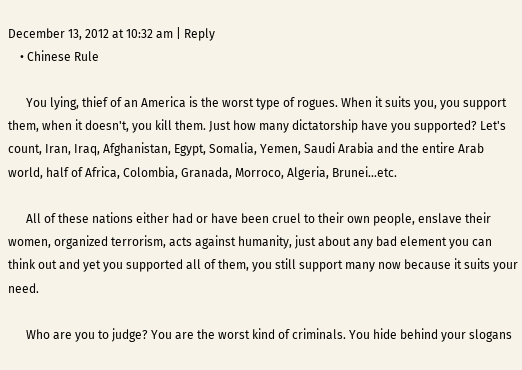December 13, 2012 at 10:32 am | Reply
    • Chinese Rule

      You lying, thief of an America is the worst type of rogues. When it suits you, you support them, when it doesn't, you kill them. Just how many dictatorship have you supported? Let's count, Iran, Iraq, Afghanistan, Egypt, Somalia, Yemen, Saudi Arabia and the entire Arab world, half of Africa, Colombia, Granada, Morroco, Algeria, Brunei...etc.

      All of these nations either had or have been cruel to their own people, enslave their women, organized terrorism, acts against humanity, just about any bad element you can think out and yet you supported all of them, you still support many now because it suits your need.

      Who are you to judge? You are the worst kind of criminals. You hide behind your slogans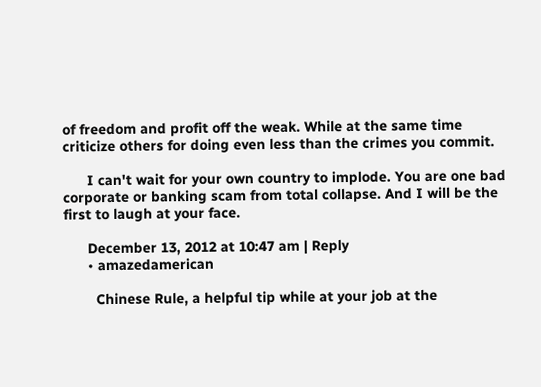of freedom and profit off the weak. While at the same time criticize others for doing even less than the crimes you commit.

      I can't wait for your own country to implode. You are one bad corporate or banking scam from total collapse. And I will be the first to laugh at your face.

      December 13, 2012 at 10:47 am | Reply
      • amazedamerican

        Chinese Rule, a helpful tip while at your job at the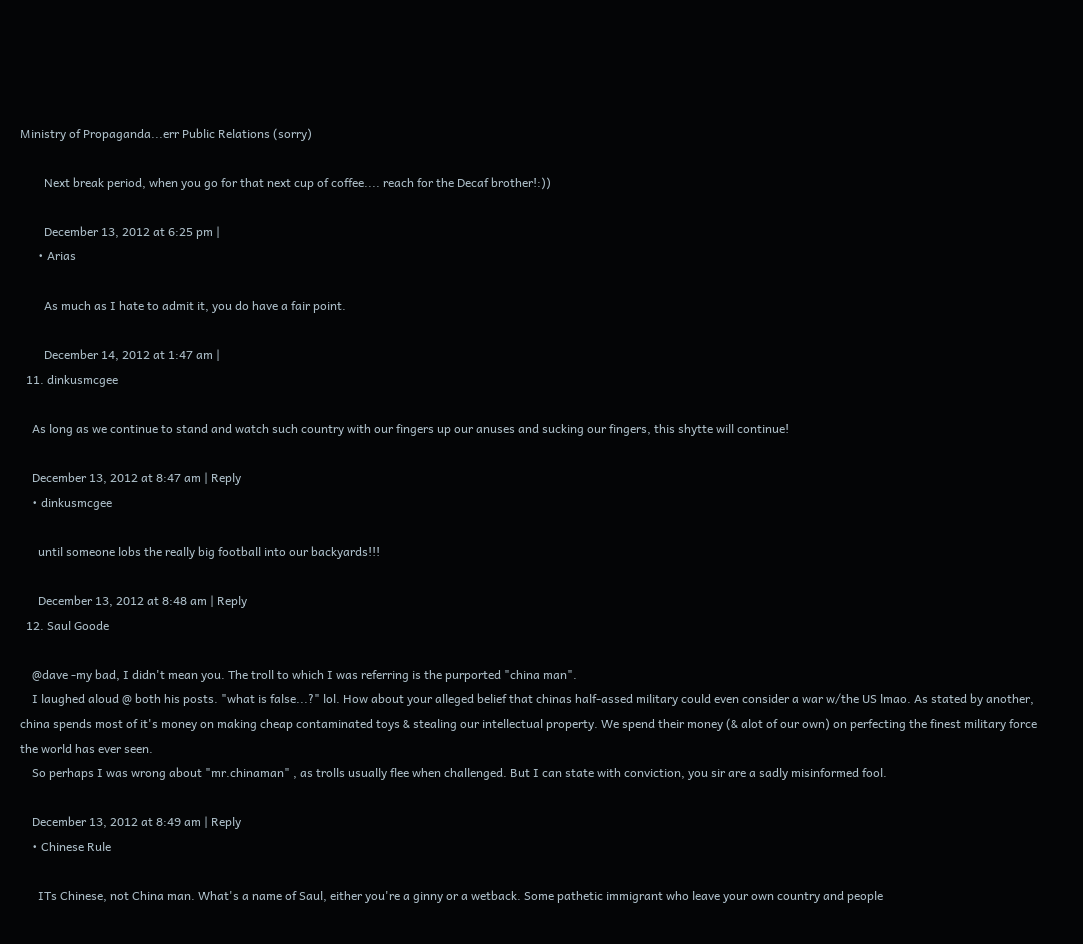Ministry of Propaganda...err Public Relations (sorry)

        Next break period, when you go for that next cup of coffee.... reach for the Decaf brother!:))

        December 13, 2012 at 6:25 pm |
      • Arias

        As much as I hate to admit it, you do have a fair point.

        December 14, 2012 at 1:47 am |
  11. dinkusmcgee

    As long as we continue to stand and watch such country with our fingers up our anuses and sucking our fingers, this shytte will continue!

    December 13, 2012 at 8:47 am | Reply
    • dinkusmcgee

      until someone lobs the really big football into our backyards!!!

      December 13, 2012 at 8:48 am | Reply
  12. Saul Goode

    @dave -my bad, I didn't mean you. The troll to which I was referring is the purported "china man".
    I laughed aloud @ both his posts. "what is false...?" lol. How about your alleged belief that chinas half-assed military could even consider a war w/the US lmao. As stated by another, china spends most of it's money on making cheap contaminated toys & stealing our intellectual property. We spend their money (& alot of our own) on perfecting the finest military force the world has ever seen.
    So perhaps I was wrong about "mr.chinaman" , as trolls usually flee when challenged. But I can state with conviction, you sir are a sadly misinformed fool.

    December 13, 2012 at 8:49 am | Reply
    • Chinese Rule

      ITs Chinese, not China man. What's a name of Saul, either you're a ginny or a wetback. Some pathetic immigrant who leave your own country and people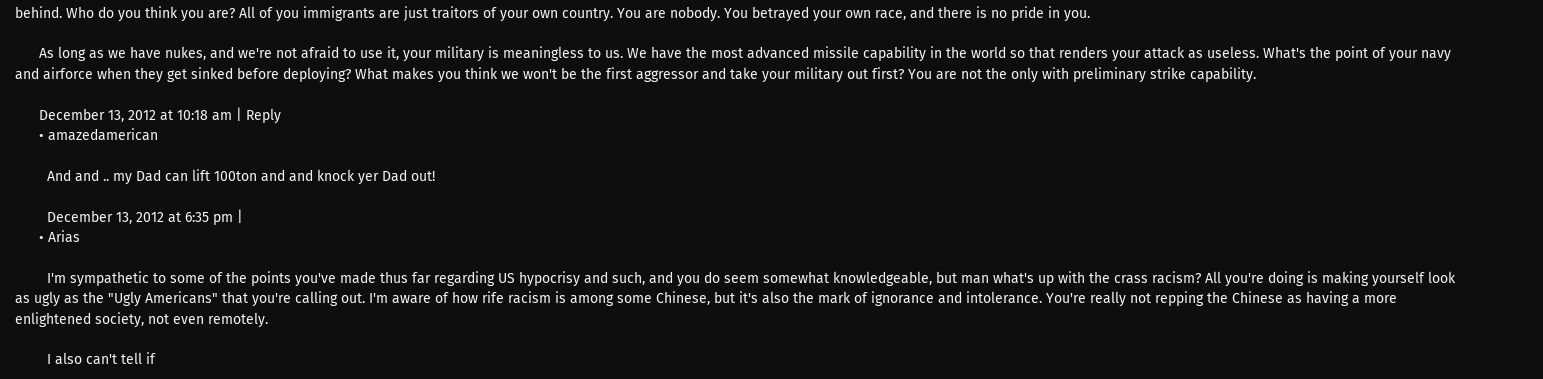behind. Who do you think you are? All of you immigrants are just traitors of your own country. You are nobody. You betrayed your own race, and there is no pride in you.

      As long as we have nukes, and we're not afraid to use it, your military is meaningless to us. We have the most advanced missile capability in the world so that renders your attack as useless. What's the point of your navy and airforce when they get sinked before deploying? What makes you think we won't be the first aggressor and take your military out first? You are not the only with preliminary strike capability.

      December 13, 2012 at 10:18 am | Reply
      • amazedamerican

        And and .. my Dad can lift 100ton and and knock yer Dad out!

        December 13, 2012 at 6:35 pm |
      • Arias

        I'm sympathetic to some of the points you've made thus far regarding US hypocrisy and such, and you do seem somewhat knowledgeable, but man what's up with the crass racism? All you're doing is making yourself look as ugly as the "Ugly Americans" that you're calling out. I'm aware of how rife racism is among some Chinese, but it's also the mark of ignorance and intolerance. You're really not repping the Chinese as having a more enlightened society, not even remotely.

        I also can't tell if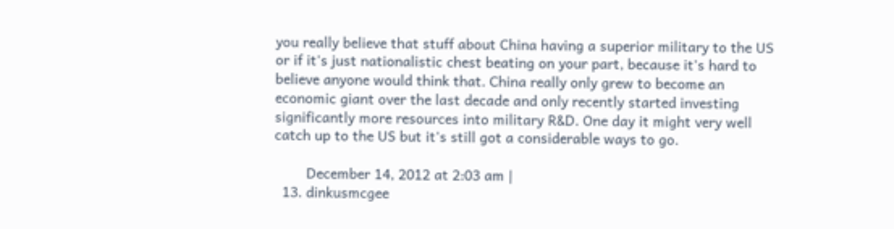you really believe that stuff about China having a superior military to the US or if it's just nationalistic chest beating on your part, because it's hard to believe anyone would think that. China really only grew to become an economic giant over the last decade and only recently started investing significantly more resources into military R&D. One day it might very well catch up to the US but it's still got a considerable ways to go.

        December 14, 2012 at 2:03 am |
  13. dinkusmcgee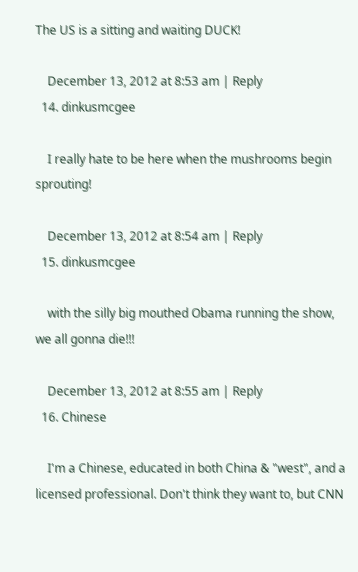The US is a sitting and waiting DUCK!

    December 13, 2012 at 8:53 am | Reply
  14. dinkusmcgee

    I really hate to be here when the mushrooms begin sprouting!

    December 13, 2012 at 8:54 am | Reply
  15. dinkusmcgee

    with the silly big mouthed Obama running the show, we all gonna die!!!

    December 13, 2012 at 8:55 am | Reply
  16. Chinese

    I'm a Chinese, educated in both China & "west", and a licensed professional. Don't think they want to, but CNN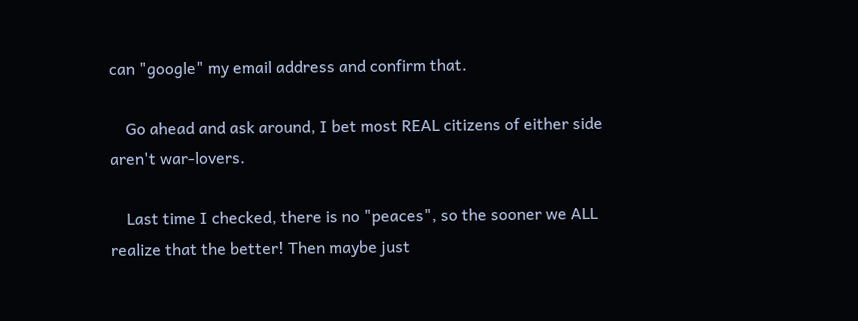can "google" my email address and confirm that.

    Go ahead and ask around, I bet most REAL citizens of either side aren't war-lovers.

    Last time I checked, there is no "peaces", so the sooner we ALL realize that the better! Then maybe just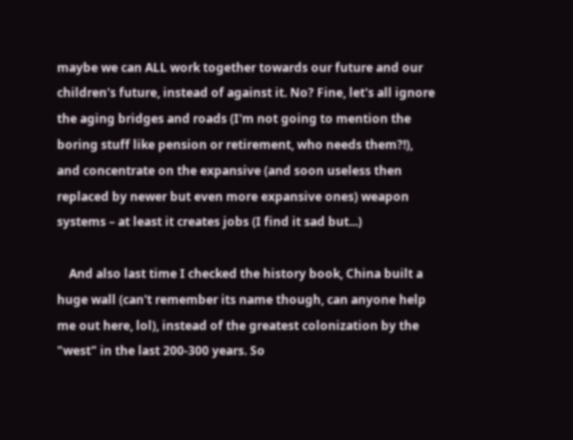maybe we can ALL work together towards our future and our children's future, instead of against it. No? Fine, let's all ignore the aging bridges and roads (I'm not going to mention the boring stuff like pension or retirement, who needs them?!), and concentrate on the expansive (and soon useless then replaced by newer but even more expansive ones) weapon systems – at least it creates jobs (I find it sad but...)

    And also last time I checked the history book, China built a huge wall (can't remember its name though, can anyone help me out here, lol), instead of the greatest colonization by the "west" in the last 200-300 years. So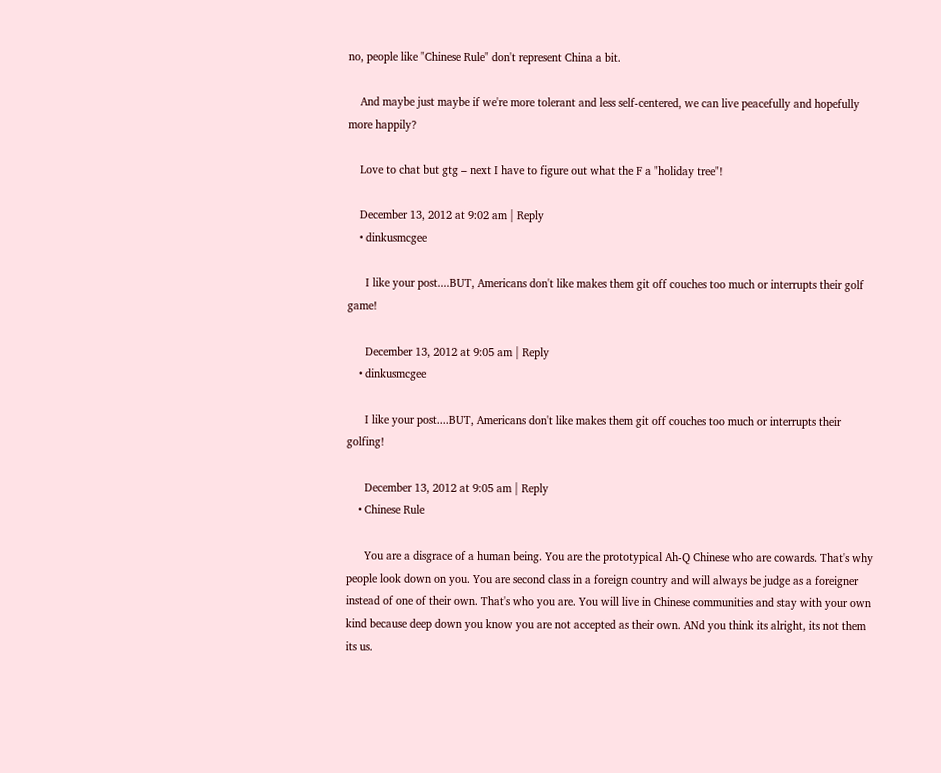no, people like "Chinese Rule" don't represent China a bit.

    And maybe just maybe if we're more tolerant and less self-centered, we can live peacefully and hopefully more happily?

    Love to chat but gtg – next I have to figure out what the F a "holiday tree"!

    December 13, 2012 at 9:02 am | Reply
    • dinkusmcgee

      I like your post....BUT, Americans don't like makes them git off couches too much or interrupts their golf game!

      December 13, 2012 at 9:05 am | Reply
    • dinkusmcgee

      I like your post....BUT, Americans don't like makes them git off couches too much or interrupts their golfing!

      December 13, 2012 at 9:05 am | Reply
    • Chinese Rule

      You are a disgrace of a human being. You are the prototypical Ah-Q Chinese who are cowards. That's why people look down on you. You are second class in a foreign country and will always be judge as a foreigner instead of one of their own. That's who you are. You will live in Chinese communities and stay with your own kind because deep down you know you are not accepted as their own. ANd you think its alright, its not them its us.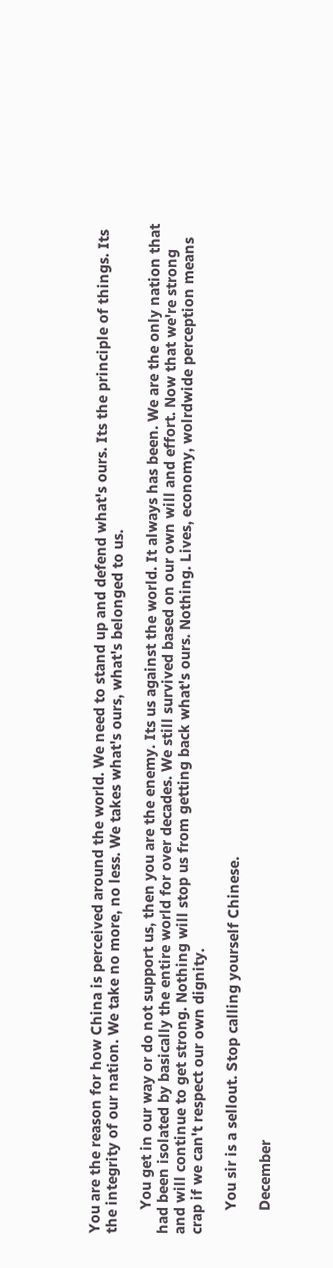You are the reason for how China is perceived around the world. We need to stand up and defend what's ours. Its the principle of things. Its the integrity of our nation. We take no more, no less. We takes what's ours, what's belonged to us.

      You get in our way or do not support us, then you are the enemy. Its us against the world. It always has been. We are the only nation that had been isolated by basically the entire world for over decades. We still survived based on our own will and effort. Now that we're strong and will continue to get strong. Nothing will stop us from getting back what's ours. Nothing. Lives, economy, wolrdwide perception means crap if we can't respect our own dignity.

      You sir is a sellout. Stop calling yourself Chinese.

      December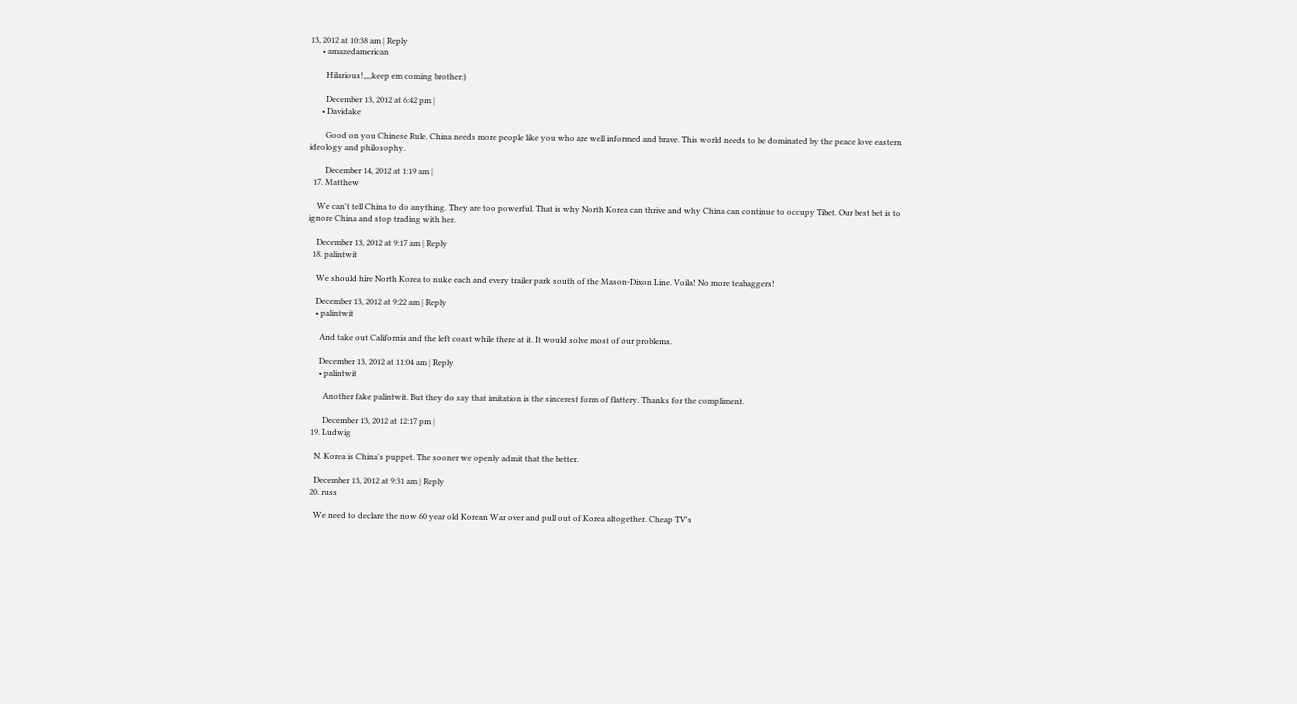13, 2012 at 10:38 am | Reply
      • amazedamerican

        Hilarious!,,,,keep em coming brother:)

        December 13, 2012 at 6:42 pm |
      • Davidake

        Good on you Chinese Rule. China needs more people like you who are well informed and brave. This world needs to be dominated by the peace love eastern ideology and philosophy.

        December 14, 2012 at 1:19 am |
  17. Matthew

    We can't tell China to do anything. They are too powerful. That is why North Korea can thrive and why China can continue to occupy Tibet. Our best bet is to ignore China and stop trading with her.

    December 13, 2012 at 9:17 am | Reply
  18. palintwit

    We should hire North Korea to nuke each and every trailer park south of the Mason-Dixon Line. Voila! No more teabaggers!

    December 13, 2012 at 9:22 am | Reply
    • palintwit

      And take out California and the left coast while there at it. It would solve most of our problems.

      December 13, 2012 at 11:04 am | Reply
      • palintwit

        Another fake palintwit. But they do say that imitation is the sincerest form of flattery. Thanks for the compliment.

        December 13, 2012 at 12:17 pm |
  19. Ludwig

    N. Korea is China's puppet. The sooner we openly admit that the better.

    December 13, 2012 at 9:31 am | Reply
  20. russ

    We need to declare the now 60 year old Korean War over and pull out of Korea altogether. Cheap TV's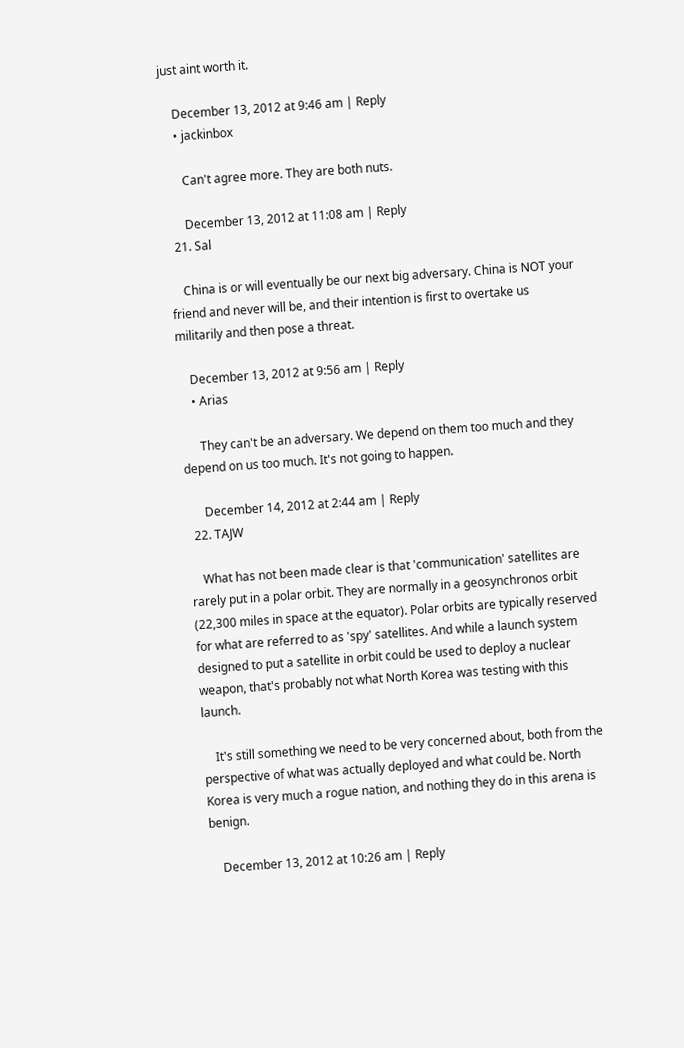just aint worth it.

    December 13, 2012 at 9:46 am | Reply
    • jackinbox

      Can't agree more. They are both nuts.

      December 13, 2012 at 11:08 am | Reply
  21. Sal

    China is or will eventually be our next big adversary. China is NOT your friend and never will be, and their intention is first to overtake us militarily and then pose a threat.

    December 13, 2012 at 9:56 am | Reply
    • Arias

      They can't be an adversary. We depend on them too much and they depend on us too much. It's not going to happen.

      December 14, 2012 at 2:44 am | Reply
  22. TAJW

    What has not been made clear is that 'communication' satellites are rarely put in a polar orbit. They are normally in a geosynchronos orbit (22,300 miles in space at the equator). Polar orbits are typically reserved for what are referred to as 'spy' satellites. And while a launch system designed to put a satellite in orbit could be used to deploy a nuclear weapon, that's probably not what North Korea was testing with this launch.

    It's still something we need to be very concerned about, both from the perspective of what was actually deployed and what could be. North Korea is very much a rogue nation, and nothing they do in this arena is benign.

    December 13, 2012 at 10:26 am | Reply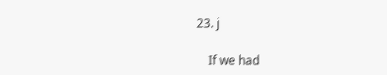23. j

    If we had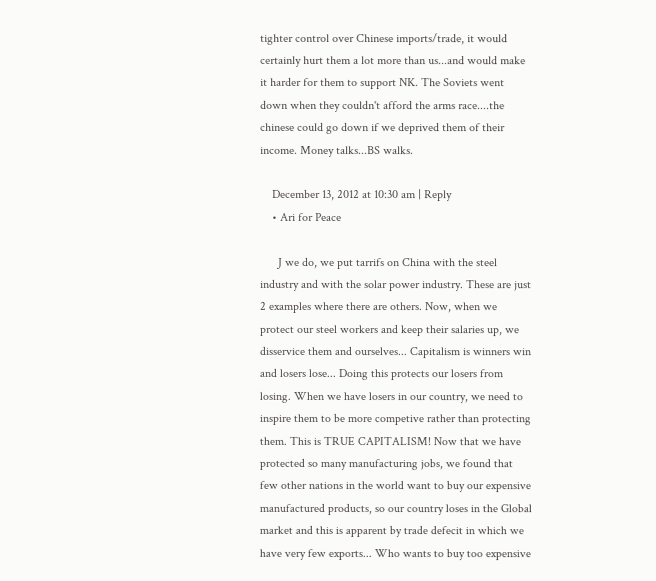tighter control over Chinese imports/trade, it would certainly hurt them a lot more than us...and would make it harder for them to support NK. The Soviets went down when they couldn't afford the arms race....the chinese could go down if we deprived them of their income. Money talks...BS walks.

    December 13, 2012 at 10:30 am | Reply
    • Ari for Peace

      J we do, we put tarrifs on China with the steel industry and with the solar power industry. These are just 2 examples where there are others. Now, when we protect our steel workers and keep their salaries up, we disservice them and ourselves... Capitalism is winners win and losers lose... Doing this protects our losers from losing. When we have losers in our country, we need to inspire them to be more competive rather than protecting them. This is TRUE CAPITALISM! Now that we have protected so many manufacturing jobs, we found that few other nations in the world want to buy our expensive manufactured products, so our country loses in the Global market and this is apparent by trade defecit in which we have very few exports... Who wants to buy too expensive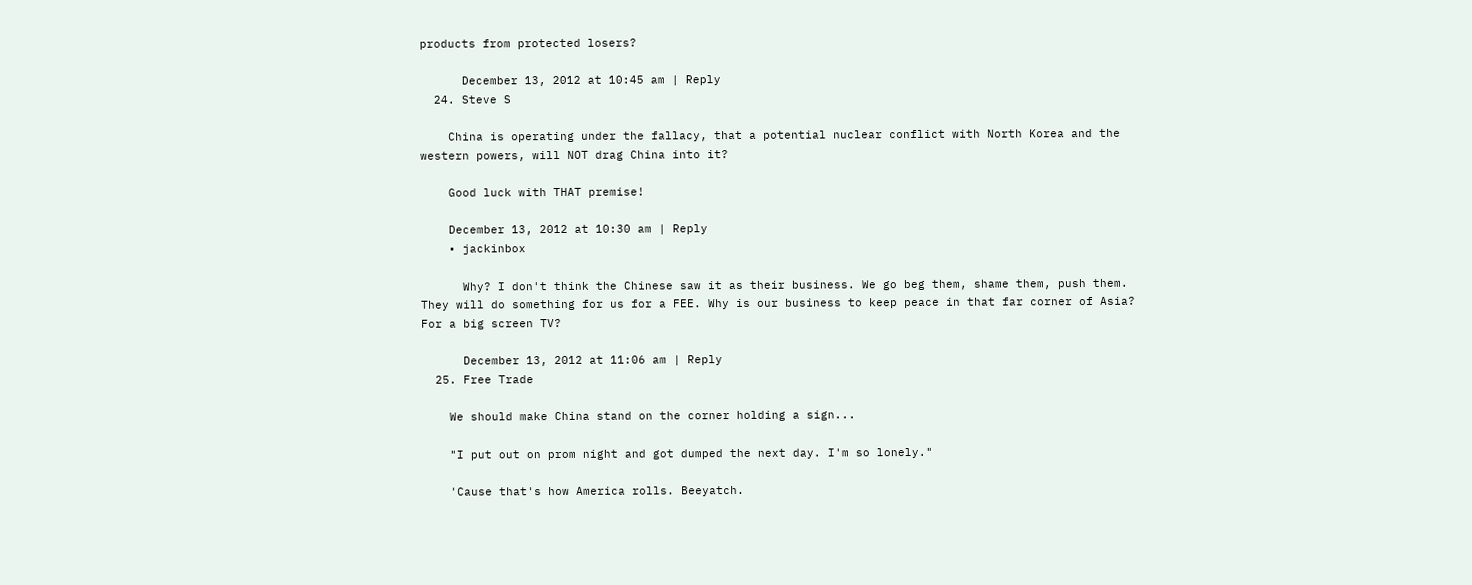products from protected losers?

      December 13, 2012 at 10:45 am | Reply
  24. Steve S

    China is operating under the fallacy, that a potential nuclear conflict with North Korea and the western powers, will NOT drag China into it?

    Good luck with THAT premise!

    December 13, 2012 at 10:30 am | Reply
    • jackinbox

      Why? I don't think the Chinese saw it as their business. We go beg them, shame them, push them. They will do something for us for a FEE. Why is our business to keep peace in that far corner of Asia? For a big screen TV?

      December 13, 2012 at 11:06 am | Reply
  25. Free Trade

    We should make China stand on the corner holding a sign...

    "I put out on prom night and got dumped the next day. I'm so lonely."

    'Cause that's how America rolls. Beeyatch.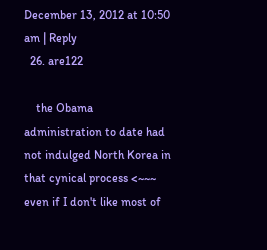December 13, 2012 at 10:50 am | Reply
  26. are122

    the Obama administration to date had not indulged North Korea in that cynical process <~~~ even if I don't like most of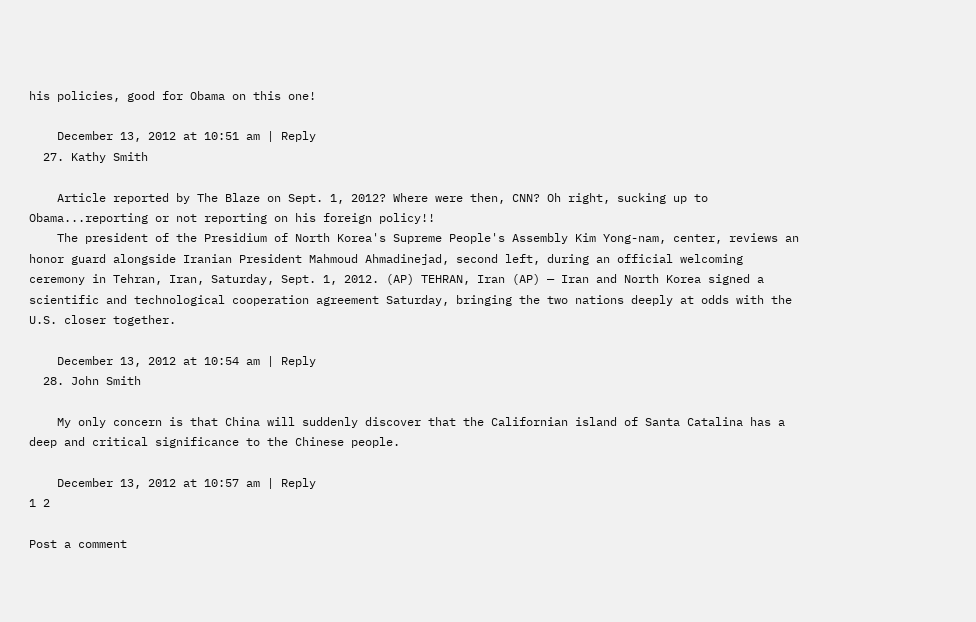his policies, good for Obama on this one!

    December 13, 2012 at 10:51 am | Reply
  27. Kathy Smith

    Article reported by The Blaze on Sept. 1, 2012? Where were then, CNN? Oh right, sucking up to Obama...reporting or not reporting on his foreign policy!!
    The president of the Presidium of North Korea's Supreme People's Assembly Kim Yong-nam, center, reviews an honor guard alongside Iranian President Mahmoud Ahmadinejad, second left, during an official welcoming ceremony in Tehran, Iran, Saturday, Sept. 1, 2012. (AP) TEHRAN, Iran (AP) — Iran and North Korea signed a scientific and technological cooperation agreement Saturday, bringing the two nations deeply at odds with the U.S. closer together.

    December 13, 2012 at 10:54 am | Reply
  28. John Smith

    My only concern is that China will suddenly discover that the Californian island of Santa Catalina has a deep and critical significance to the Chinese people.

    December 13, 2012 at 10:57 am | Reply
1 2

Post a comment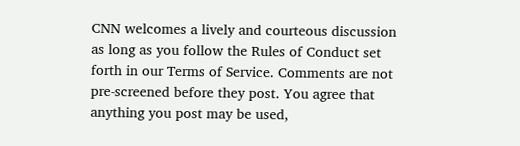CNN welcomes a lively and courteous discussion as long as you follow the Rules of Conduct set forth in our Terms of Service. Comments are not pre-screened before they post. You agree that anything you post may be used,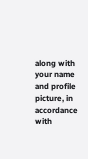along with your name and profile picture, in accordance with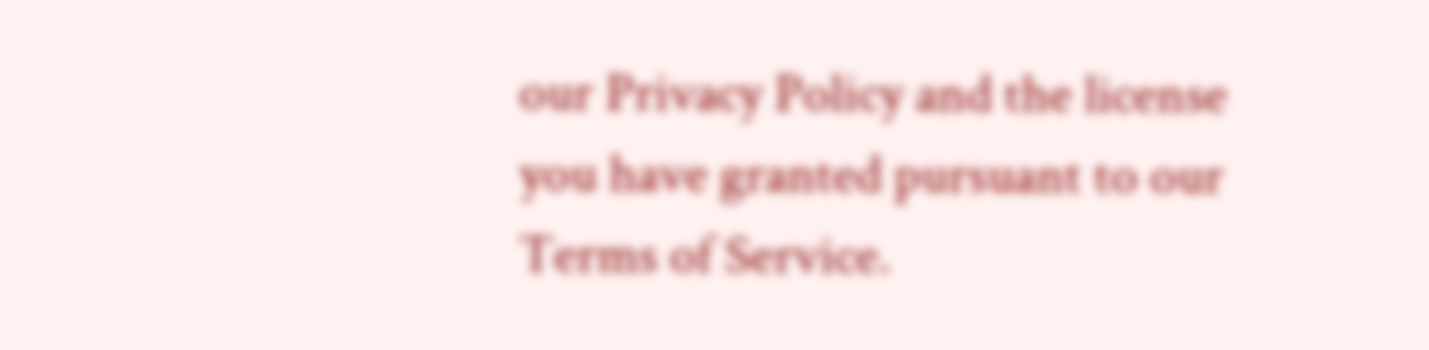our Privacy Policy and the license you have granted pursuant to our Terms of Service.